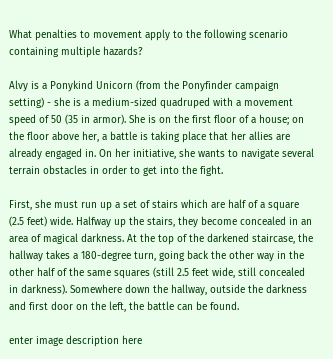What penalties to movement apply to the following scenario containing multiple hazards?

Alvy is a Ponykind Unicorn (from the Ponyfinder campaign setting) - she is a medium-sized quadruped with a movement speed of 50 (35 in armor). She is on the first floor of a house; on the floor above her, a battle is taking place that her allies are already engaged in. On her initiative, she wants to navigate several terrain obstacles in order to get into the fight.

First, she must run up a set of stairs which are half of a square (2.5 feet) wide. Halfway up the stairs, they become concealed in an area of magical darkness. At the top of the darkened staircase, the hallway takes a 180-degree turn, going back the other way in the other half of the same squares (still 2.5 feet wide, still concealed in darkness). Somewhere down the hallway, outside the darkness and first door on the left, the battle can be found.

enter image description here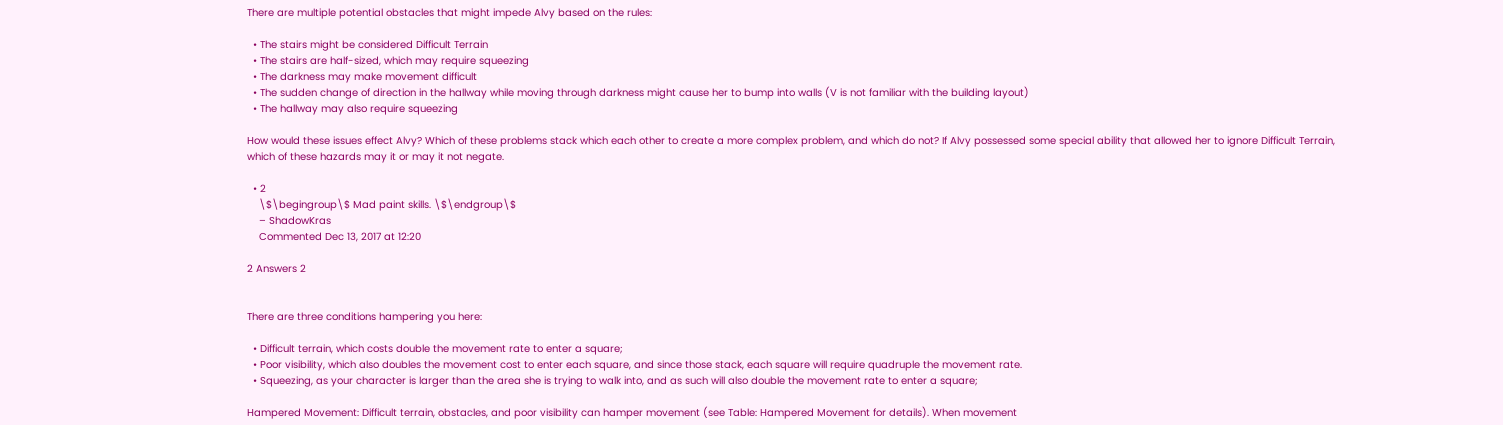There are multiple potential obstacles that might impede Alvy based on the rules:

  • The stairs might be considered Difficult Terrain
  • The stairs are half-sized, which may require squeezing
  • The darkness may make movement difficult
  • The sudden change of direction in the hallway while moving through darkness might cause her to bump into walls (V is not familiar with the building layout)
  • The hallway may also require squeezing

How would these issues effect Alvy? Which of these problems stack which each other to create a more complex problem, and which do not? If Alvy possessed some special ability that allowed her to ignore Difficult Terrain, which of these hazards may it or may it not negate.

  • 2
    \$\begingroup\$ Mad paint skills. \$\endgroup\$
    – ShadowKras
    Commented Dec 13, 2017 at 12:20

2 Answers 2


There are three conditions hampering you here:

  • Difficult terrain, which costs double the movement rate to enter a square;
  • Poor visibility, which also doubles the movement cost to enter each square, and since those stack, each square will require quadruple the movement rate.
  • Squeezing, as your character is larger than the area she is trying to walk into, and as such will also double the movement rate to enter a square;

Hampered Movement: Difficult terrain, obstacles, and poor visibility can hamper movement (see Table: Hampered Movement for details). When movement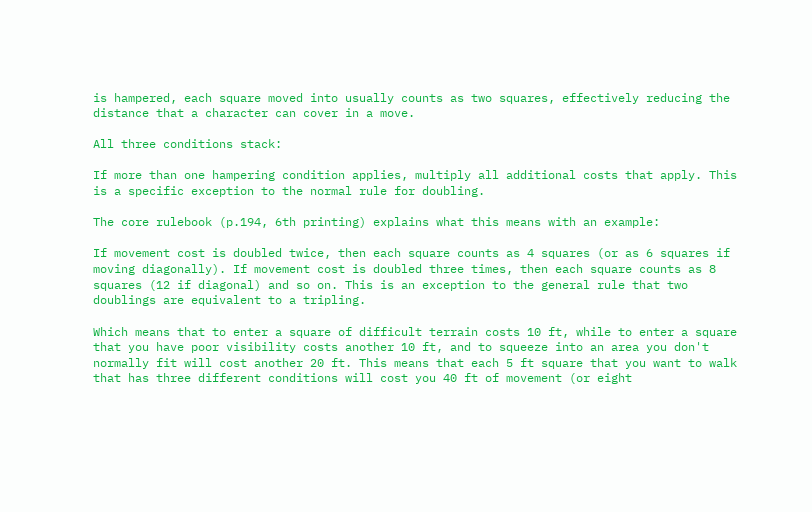is hampered, each square moved into usually counts as two squares, effectively reducing the distance that a character can cover in a move.

All three conditions stack:

If more than one hampering condition applies, multiply all additional costs that apply. This is a specific exception to the normal rule for doubling.

The core rulebook (p.194, 6th printing) explains what this means with an example:

If movement cost is doubled twice, then each square counts as 4 squares (or as 6 squares if moving diagonally). If movement cost is doubled three times, then each square counts as 8 squares (12 if diagonal) and so on. This is an exception to the general rule that two doublings are equivalent to a tripling.

Which means that to enter a square of difficult terrain costs 10 ft, while to enter a square that you have poor visibility costs another 10 ft, and to squeeze into an area you don't normally fit will cost another 20 ft. This means that each 5 ft square that you want to walk that has three different conditions will cost you 40 ft of movement (or eight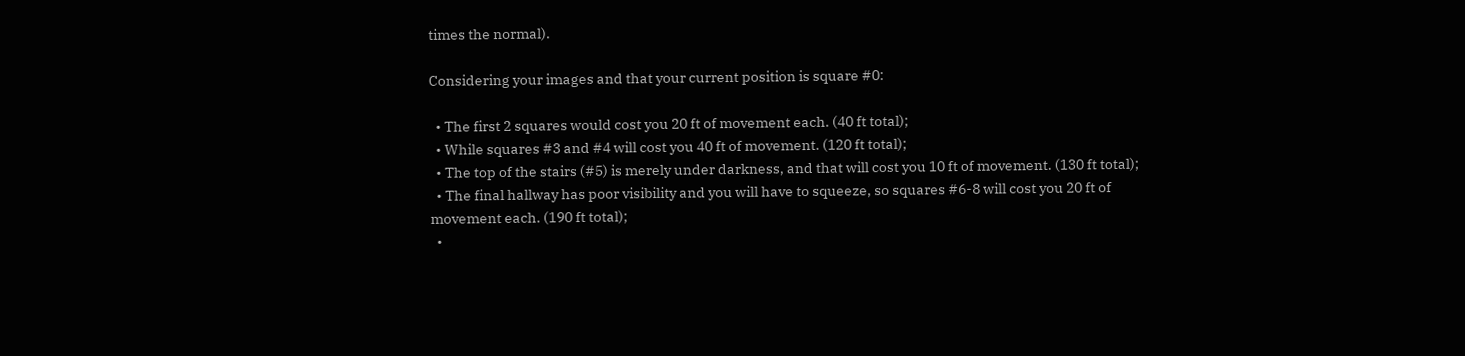times the normal).

Considering your images and that your current position is square #0:

  • The first 2 squares would cost you 20 ft of movement each. (40 ft total);
  • While squares #3 and #4 will cost you 40 ft of movement. (120 ft total);
  • The top of the stairs (#5) is merely under darkness, and that will cost you 10 ft of movement. (130 ft total);
  • The final hallway has poor visibility and you will have to squeeze, so squares #6-8 will cost you 20 ft of movement each. (190 ft total);
  •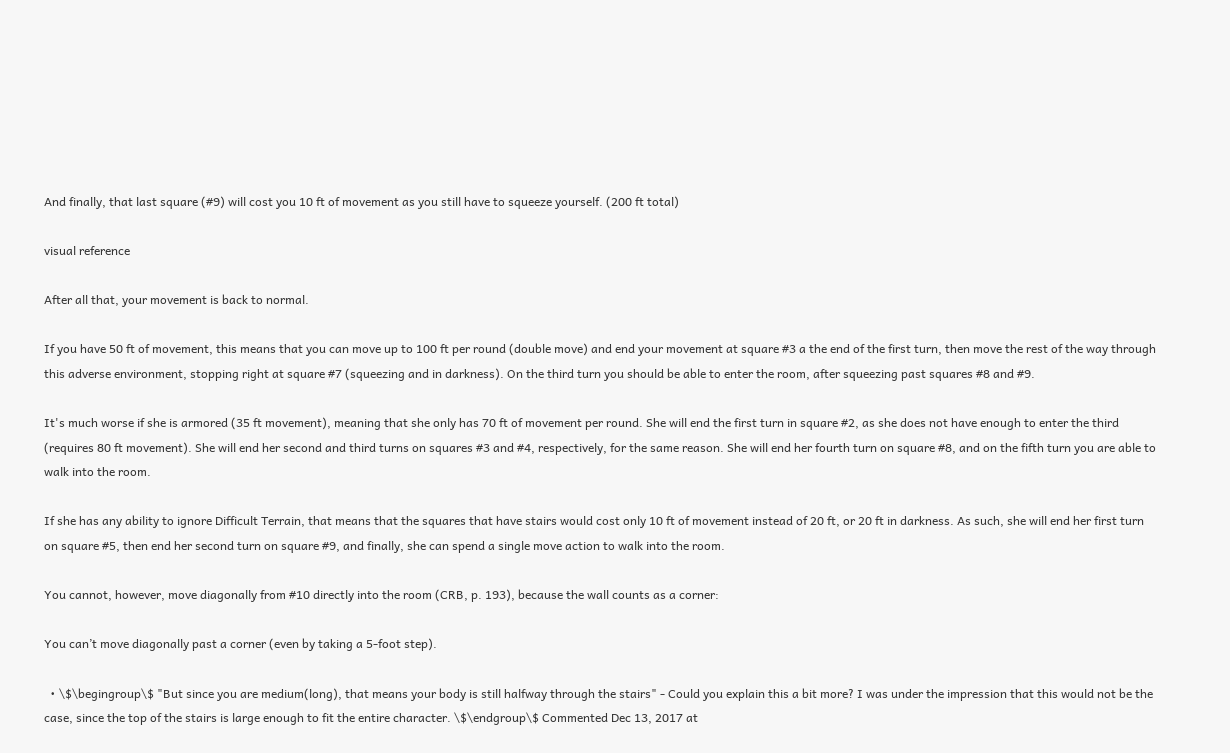And finally, that last square (#9) will cost you 10 ft of movement as you still have to squeeze yourself. (200 ft total)

visual reference

After all that, your movement is back to normal.

If you have 50 ft of movement, this means that you can move up to 100 ft per round (double move) and end your movement at square #3 a the end of the first turn, then move the rest of the way through this adverse environment, stopping right at square #7 (squeezing and in darkness). On the third turn you should be able to enter the room, after squeezing past squares #8 and #9.

It's much worse if she is armored (35 ft movement), meaning that she only has 70 ft of movement per round. She will end the first turn in square #2, as she does not have enough to enter the third (requires 80 ft movement). She will end her second and third turns on squares #3 and #4, respectively, for the same reason. She will end her fourth turn on square #8, and on the fifth turn you are able to walk into the room.

If she has any ability to ignore Difficult Terrain, that means that the squares that have stairs would cost only 10 ft of movement instead of 20 ft, or 20 ft in darkness. As such, she will end her first turn on square #5, then end her second turn on square #9, and finally, she can spend a single move action to walk into the room.

You cannot, however, move diagonally from #10 directly into the room (CRB, p. 193), because the wall counts as a corner:

You can’t move diagonally past a corner (even by taking a 5-foot step).

  • \$\begingroup\$ "But since you are medium(long), that means your body is still halfway through the stairs" - Could you explain this a bit more? I was under the impression that this would not be the case, since the top of the stairs is large enough to fit the entire character. \$\endgroup\$ Commented Dec 13, 2017 at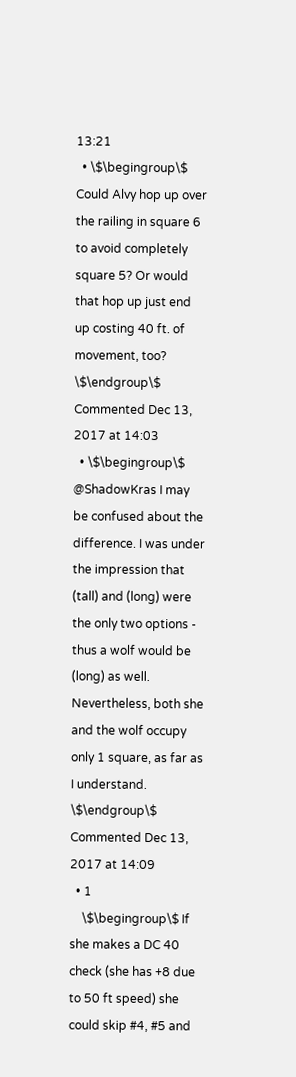13:21
  • \$\begingroup\$ Could Alvy hop up over the railing in square 6 to avoid completely square 5? Or would that hop up just end up costing 40 ft. of movement, too? \$\endgroup\$ Commented Dec 13, 2017 at 14:03
  • \$\begingroup\$ @ShadowKras I may be confused about the difference. I was under the impression that (tall) and (long) were the only two options - thus a wolf would be (long) as well. Nevertheless, both she and the wolf occupy only 1 square, as far as I understand. \$\endgroup\$ Commented Dec 13, 2017 at 14:09
  • 1
    \$\begingroup\$ If she makes a DC 40 check (she has +8 due to 50 ft speed) she could skip #4, #5 and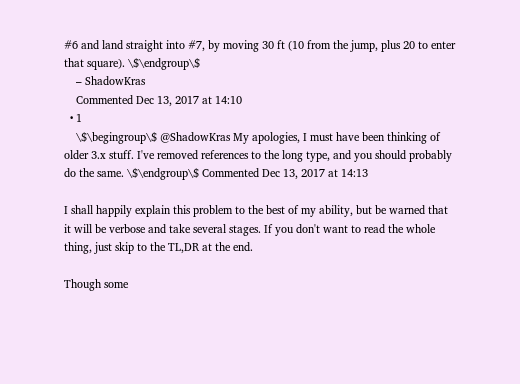#6 and land straight into #7, by moving 30 ft (10 from the jump, plus 20 to enter that square). \$\endgroup\$
    – ShadowKras
    Commented Dec 13, 2017 at 14:10
  • 1
    \$\begingroup\$ @ShadowKras My apologies, I must have been thinking of older 3.x stuff. I've removed references to the long type, and you should probably do the same. \$\endgroup\$ Commented Dec 13, 2017 at 14:13

I shall happily explain this problem to the best of my ability, but be warned that it will be verbose and take several stages. If you don't want to read the whole thing, just skip to the TL,DR at the end.

Though some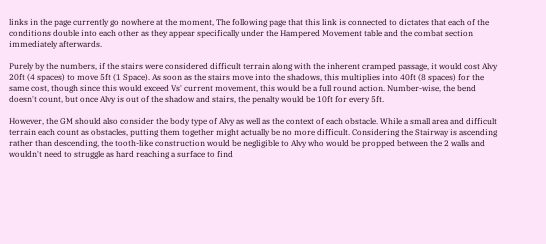links in the page currently go nowhere at the moment, The following page that this link is connected to dictates that each of the conditions double into each other as they appear specifically under the Hampered Movement table and the combat section immediately afterwards.

Purely by the numbers, if the stairs were considered difficult terrain along with the inherent cramped passage, it would cost Alvy 20ft (4 spaces) to move 5ft (1 Space). As soon as the stairs move into the shadows, this multiplies into 40ft (8 spaces) for the same cost, though since this would exceed Vs' current movement, this would be a full round action. Number-wise, the bend doesn't count, but once Alvy is out of the shadow and stairs, the penalty would be 10ft for every 5ft.

However, the GM should also consider the body type of Alvy as well as the context of each obstacle. While a small area and difficult terrain each count as obstacles, putting them together might actually be no more difficult. Considering the Stairway is ascending rather than descending, the tooth-like construction would be negligible to Alvy who would be propped between the 2 walls and wouldn't need to struggle as hard reaching a surface to find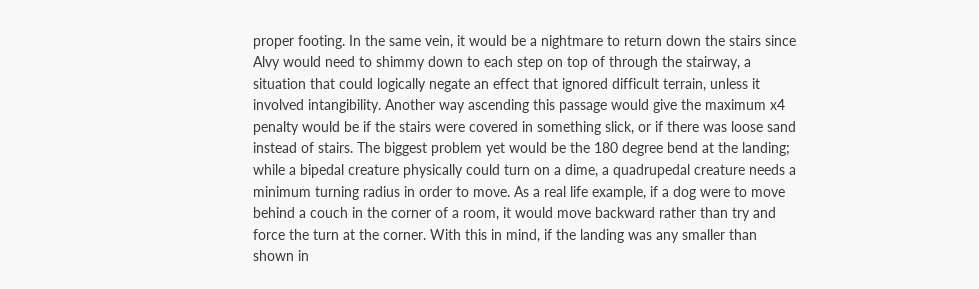proper footing. In the same vein, it would be a nightmare to return down the stairs since Alvy would need to shimmy down to each step on top of through the stairway, a situation that could logically negate an effect that ignored difficult terrain, unless it involved intangibility. Another way ascending this passage would give the maximum x4 penalty would be if the stairs were covered in something slick, or if there was loose sand instead of stairs. The biggest problem yet would be the 180 degree bend at the landing; while a bipedal creature physically could turn on a dime, a quadrupedal creature needs a minimum turning radius in order to move. As a real life example, if a dog were to move behind a couch in the corner of a room, it would move backward rather than try and force the turn at the corner. With this in mind, if the landing was any smaller than shown in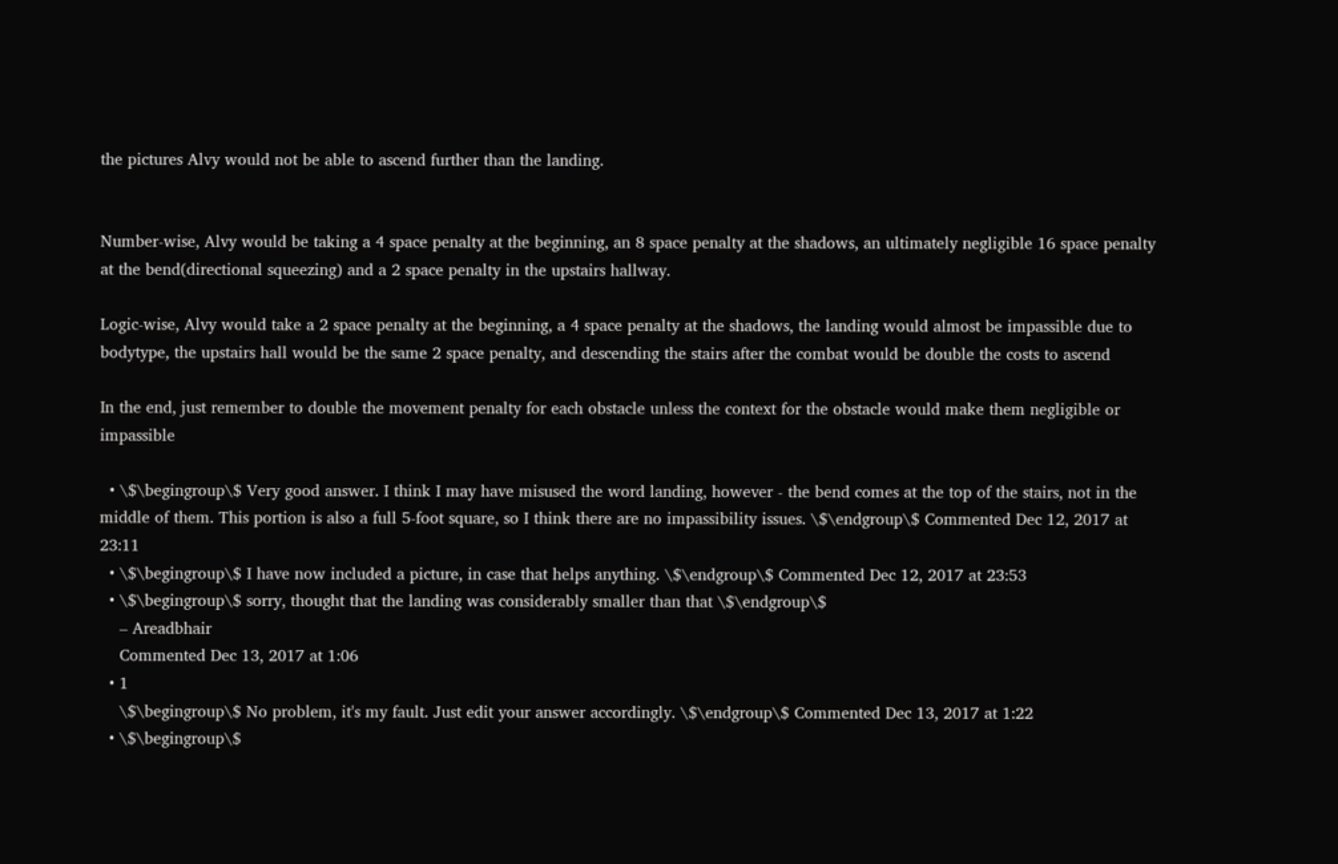the pictures Alvy would not be able to ascend further than the landing.


Number-wise, Alvy would be taking a 4 space penalty at the beginning, an 8 space penalty at the shadows, an ultimately negligible 16 space penalty at the bend(directional squeezing) and a 2 space penalty in the upstairs hallway.

Logic-wise, Alvy would take a 2 space penalty at the beginning, a 4 space penalty at the shadows, the landing would almost be impassible due to bodytype, the upstairs hall would be the same 2 space penalty, and descending the stairs after the combat would be double the costs to ascend

In the end, just remember to double the movement penalty for each obstacle unless the context for the obstacle would make them negligible or impassible

  • \$\begingroup\$ Very good answer. I think I may have misused the word landing, however - the bend comes at the top of the stairs, not in the middle of them. This portion is also a full 5-foot square, so I think there are no impassibility issues. \$\endgroup\$ Commented Dec 12, 2017 at 23:11
  • \$\begingroup\$ I have now included a picture, in case that helps anything. \$\endgroup\$ Commented Dec 12, 2017 at 23:53
  • \$\begingroup\$ sorry, thought that the landing was considerably smaller than that \$\endgroup\$
    – Areadbhair
    Commented Dec 13, 2017 at 1:06
  • 1
    \$\begingroup\$ No problem, it's my fault. Just edit your answer accordingly. \$\endgroup\$ Commented Dec 13, 2017 at 1:22
  • \$\begingroup\$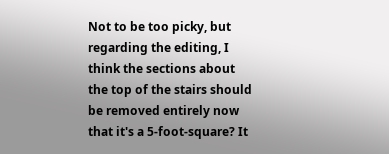Not to be too picky, but regarding the editing, I think the sections about the top of the stairs should be removed entirely now that it's a 5-foot-square? It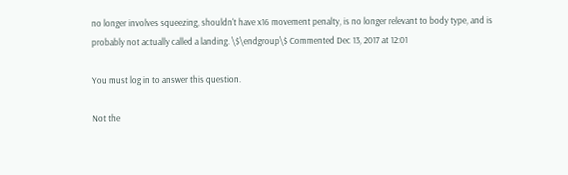no longer involves squeezing, shouldn't have x16 movement penalty, is no longer relevant to body type, and is probably not actually called a landing. \$\endgroup\$ Commented Dec 13, 2017 at 12:01

You must log in to answer this question.

Not the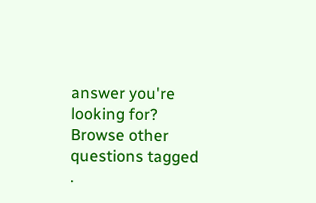answer you're looking for? Browse other questions tagged .